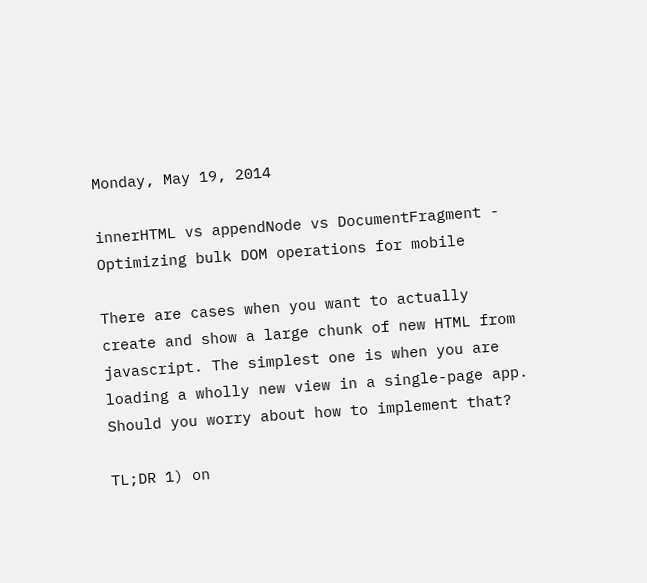Monday, May 19, 2014

innerHTML vs appendNode vs DocumentFragment - Optimizing bulk DOM operations for mobile

There are cases when you want to actually create and show a large chunk of new HTML from javascript. The simplest one is when you are loading a wholly new view in a single-page app. Should you worry about how to implement that?

TL;DR 1) on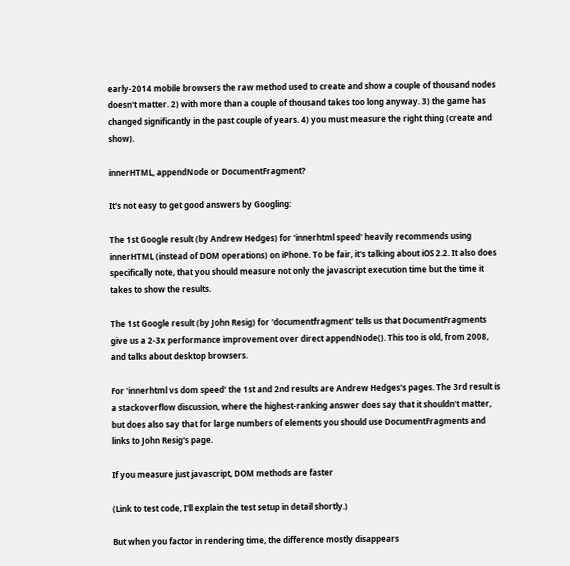early-2014 mobile browsers the raw method used to create and show a couple of thousand nodes doesn't matter. 2) with more than a couple of thousand takes too long anyway. 3) the game has changed significantly in the past couple of years. 4) you must measure the right thing (create and show).

innerHTML, appendNode or DocumentFragment?

It's not easy to get good answers by Googling:

The 1st Google result (by Andrew Hedges) for 'innerhtml speed' heavily recommends using innerHTML (instead of DOM operations) on iPhone. To be fair, it's talking about iOS 2.2. It also does specifically note, that you should measure not only the javascript execution time but the time it takes to show the results.

The 1st Google result (by John Resig) for 'documentfragment' tells us that DocumentFragments give us a 2-3x performance improvement over direct appendNode(). This too is old, from 2008, and talks about desktop browsers.

For 'innerhtml vs dom speed' the 1st and 2nd results are Andrew Hedges's pages. The 3rd result is a stackoverflow discussion, where the highest-ranking answer does say that it shouldn't matter, but does also say that for large numbers of elements you should use DocumentFragments and links to John Resig's page.

If you measure just javascript, DOM methods are faster

(Link to test code, I'll explain the test setup in detail shortly.)

But when you factor in rendering time, the difference mostly disappears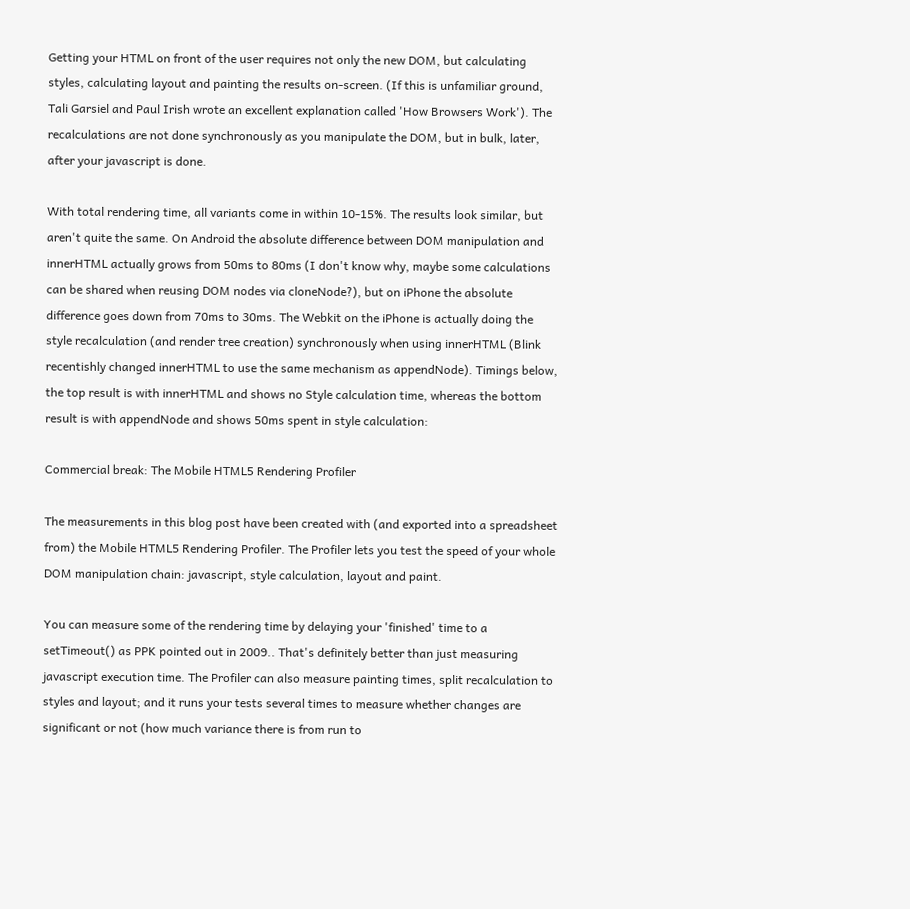Getting your HTML on front of the user requires not only the new DOM, but calculating styles, calculating layout and painting the results on-screen. (If this is unfamiliar ground, Tali Garsiel and Paul Irish wrote an excellent explanation called 'How Browsers Work'). The recalculations are not done synchronously as you manipulate the DOM, but in bulk, later, after your javascript is done.

With total rendering time, all variants come in within 10-15%. The results look similar, but aren't quite the same. On Android the absolute difference between DOM manipulation and innerHTML actually grows from 50ms to 80ms (I don't know why, maybe some calculations can be shared when reusing DOM nodes via cloneNode?), but on iPhone the absolute difference goes down from 70ms to 30ms. The Webkit on the iPhone is actually doing the style recalculation (and render tree creation) synchronously when using innerHTML (Blink recentishly changed innerHTML to use the same mechanism as appendNode). Timings below, the top result is with innerHTML and shows no Style calculation time, whereas the bottom result is with appendNode and shows 50ms spent in style calculation:

Commercial break: The Mobile HTML5 Rendering Profiler

The measurements in this blog post have been created with (and exported into a spreadsheet from) the Mobile HTML5 Rendering Profiler. The Profiler lets you test the speed of your whole DOM manipulation chain: javascript, style calculation, layout and paint.

You can measure some of the rendering time by delaying your 'finished' time to a setTimeout() as PPK pointed out in 2009.. That's definitely better than just measuring javascript execution time. The Profiler can also measure painting times, split recalculation to styles and layout; and it runs your tests several times to measure whether changes are significant or not (how much variance there is from run to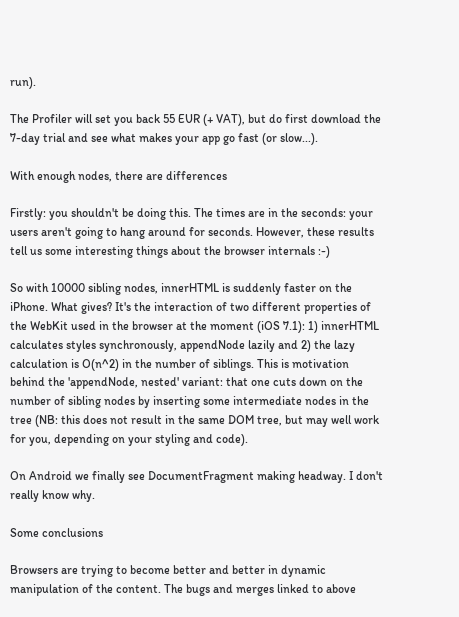run).

The Profiler will set you back 55 EUR (+ VAT), but do first download the 7-day trial and see what makes your app go fast (or slow...).

With enough nodes, there are differences

Firstly: you shouldn't be doing this. The times are in the seconds: your users aren't going to hang around for seconds. However, these results tell us some interesting things about the browser internals :-)

So with 10000 sibling nodes, innerHTML is suddenly faster on the iPhone. What gives? It's the interaction of two different properties of the WebKit used in the browser at the moment (iOS 7.1): 1) innerHTML calculates styles synchronously, appendNode lazily and 2) the lazy calculation is O(n^2) in the number of siblings. This is motivation behind the 'appendNode, nested' variant: that one cuts down on the number of sibling nodes by inserting some intermediate nodes in the tree (NB: this does not result in the same DOM tree, but may well work for you, depending on your styling and code).

On Android we finally see DocumentFragment making headway. I don't really know why.

Some conclusions

Browsers are trying to become better and better in dynamic manipulation of the content. The bugs and merges linked to above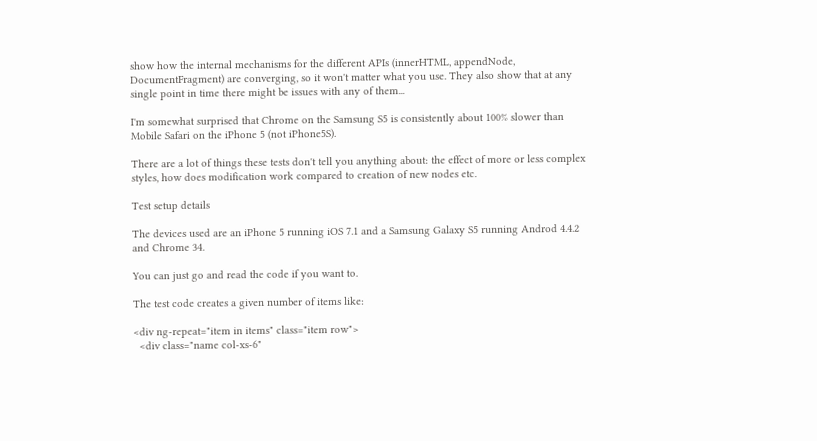show how the internal mechanisms for the different APIs (innerHTML, appendNode, DocumentFragment) are converging, so it won't matter what you use. They also show that at any single point in time there might be issues with any of them...

I'm somewhat surprised that Chrome on the Samsung S5 is consistently about 100% slower than Mobile Safari on the iPhone 5 (not iPhone5S).

There are a lot of things these tests don't tell you anything about: the effect of more or less complex styles, how does modification work compared to creation of new nodes etc.

Test setup details

The devices used are an iPhone 5 running iOS 7.1 and a Samsung Galaxy S5 running Androd 4.4.2 and Chrome 34.

You can just go and read the code if you want to.

The test code creates a given number of items like:

<div ng-repeat="item in items" class="item row">
  <div class="name col-xs-6"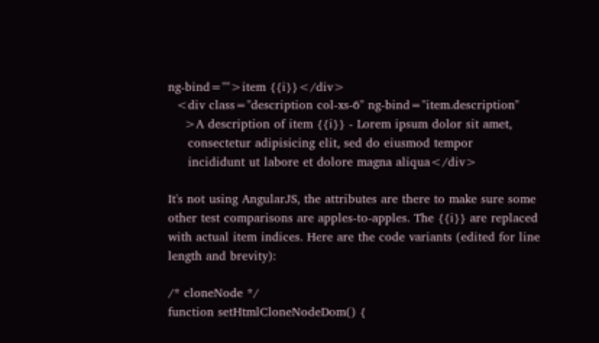ng-bind="">item {{i}}</div>
  <div class="description col-xs-6" ng-bind="item.description"
    >A description of item {{i}} - Lorem ipsum dolor sit amet,
     consectetur adipisicing elit, sed do eiusmod tempor
     incididunt ut labore et dolore magna aliqua</div>

It's not using AngularJS, the attributes are there to make sure some other test comparisons are apples-to-apples. The {{i}} are replaced with actual item indices. Here are the code variants (edited for line length and brevity):

/* cloneNode */
function setHtmlCloneNodeDom() {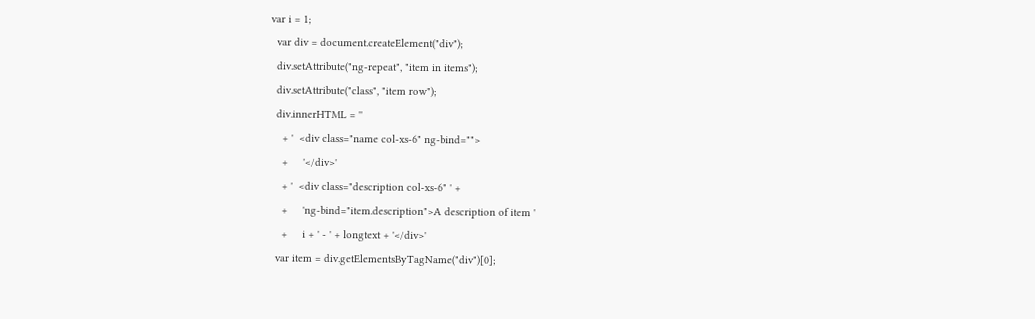var i = 1;
  var div = document.createElement("div");
  div.setAttribute("ng-repeat", "item in items");
  div.setAttribute("class", "item row");
  div.innerHTML = ''
    + '  <div class="name col-xs-6" ng-bind="">
    +     '</div>'
    + '  <div class="description col-xs-6" ' +
    +     'ng-bind="item.description">A description of item '
    +     i + ' - ' + longtext + '</div>'
  var item = div.getElementsByTagName("div")[0];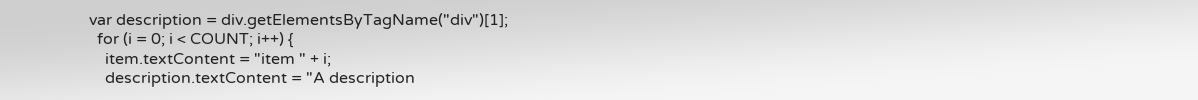var description = div.getElementsByTagName("div")[1];
  for (i = 0; i < COUNT; i++) {
    item.textContent = "item " + i;
    description.textContent = "A description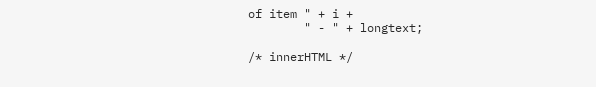of item " + i +
        " - " + longtext;

/* innerHTML */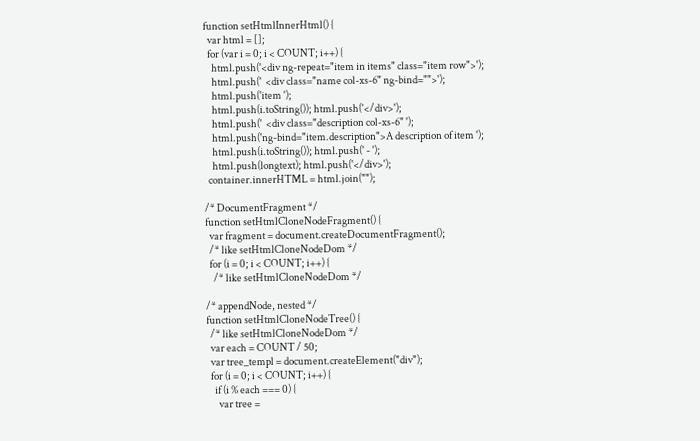function setHtmlInnerHtml() {
  var html = [];
  for (var i = 0; i < COUNT; i++) {
    html.push('<div ng-repeat="item in items" class="item row">');
    html.push('  <div class="name col-xs-6" ng-bind="">');
    html.push('item ');
    html.push(i.toString()); html.push('</div>');
    html.push('  <div class="description col-xs-6" ');
    html.push('ng-bind="item.description">A description of item ');
    html.push(i.toString()); html.push(' - ');
    html.push(longtext); html.push('</div>');
  container.innerHTML = html.join("");

/* DocumentFragment */
function setHtmlCloneNodeFragment() {
  var fragment = document.createDocumentFragment();
  /* like setHtmlCloneNodeDom */
  for (i = 0; i < COUNT; i++) {
    /* like setHtmlCloneNodeDom */

/* appendNode, nested */
function setHtmlCloneNodeTree() {
  /* like setHtmlCloneNodeDom */
  var each = COUNT / 50;
  var tree_templ = document.createElement("div");
  for (i = 0; i < COUNT; i++) {
    if (i % each === 0) {
      var tree =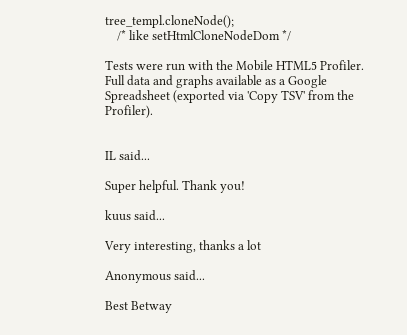tree_templ.cloneNode();
    /* like setHtmlCloneNodeDom */

Tests were run with the Mobile HTML5 Profiler. Full data and graphs available as a Google Spreadsheet (exported via 'Copy TSV' from the Profiler).


IL said...

Super helpful. Thank you!

kuus said...

Very interesting, thanks a lot

Anonymous said...

Best Betway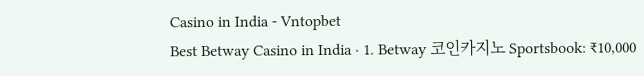Casino in India - Vntopbet
Best Betway Casino in India · 1. Betway 코인카지노 Sportsbook: ₹10,000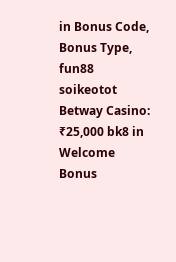in Bonus Code, Bonus Type, fun88 soikeotot Betway Casino: ₹25,000 bk8 in Welcome Bonus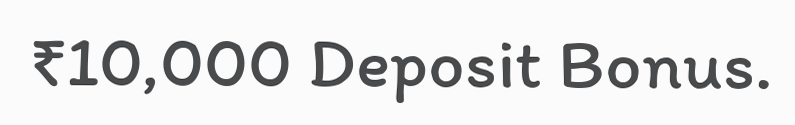₹10,000 Deposit Bonus.